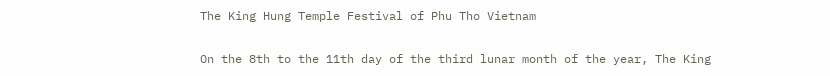The King Hung Temple Festival of Phu Tho Vietnam

On the 8th to the 11th day of the third lunar month of the year, The King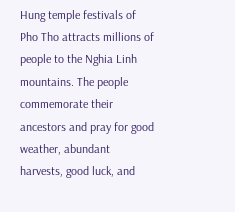Hung temple festivals of Pho Tho attracts millions of people to the Nghia Linh mountains. The people commemorate their ancestors and pray for good weather, abundant harvests, good luck, and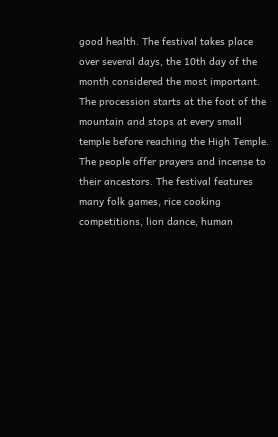good health. The festival takes place over several days, the 10th day of the month considered the most important. The procession starts at the foot of the mountain and stops at every small temple before reaching the High Temple. The people offer prayers and incense to their ancestors. The festival features many folk games, rice cooking competitions, lion dance, human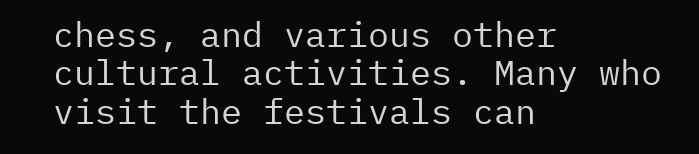chess, and various other cultural activities. Many who visit the festivals can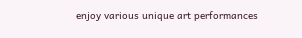enjoy various unique art performances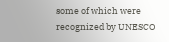some of which were recognized by UNESCO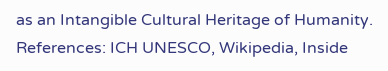as an Intangible Cultural Heritage of Humanity. References: ICH UNESCO, Wikipedia, Inside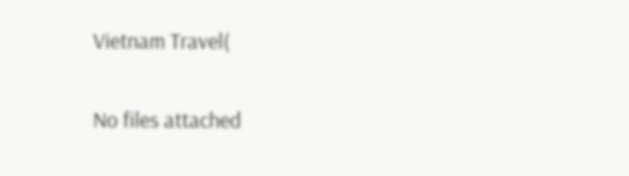Vietnam Travel(


No files attached